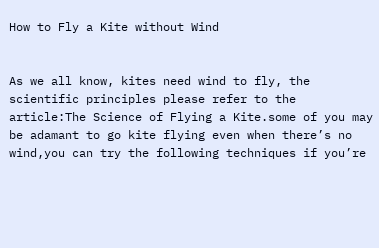How to Fly a Kite without Wind


As we all know, kites need wind to fly, the scientific principles please refer to the article:The Science of Flying a Kite.some of you may be adamant to go kite flying even when there’s no wind,you can try the following techniques if you’re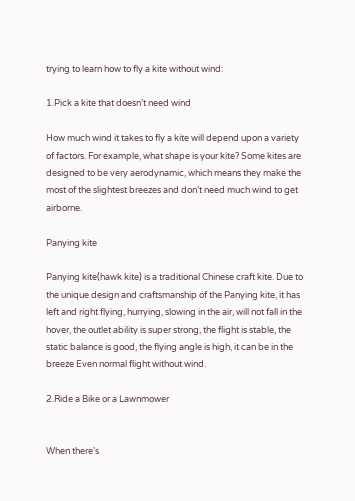trying to learn how to fly a kite without wind:

1.Pick a kite that doesn’t need wind

How much wind it takes to fly a kite will depend upon a variety of factors. For example, what shape is your kite? Some kites are designed to be very aerodynamic, which means they make the most of the slightest breezes and don’t need much wind to get airborne.

Panying kite

Panying kite(hawk kite) is a traditional Chinese craft kite. Due to the unique design and craftsmanship of the Panying kite, it has left and right flying, hurrying, slowing in the air, will not fall in the hover, the outlet ability is super strong, the flight is stable, the static balance is good, the flying angle is high, it can be in the breeze Even normal flight without wind.

2.Ride a Bike or a Lawnmower


When there’s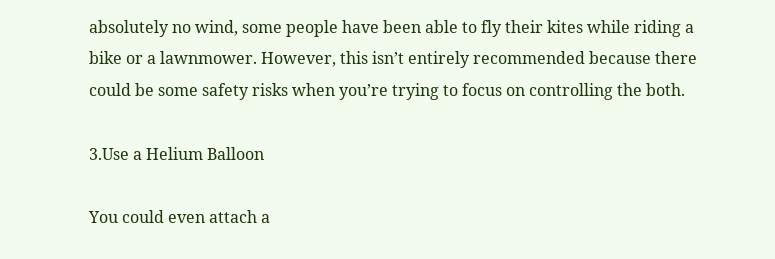absolutely no wind, some people have been able to fly their kites while riding a bike or a lawnmower. However, this isn’t entirely recommended because there could be some safety risks when you’re trying to focus on controlling the both.

3.Use a Helium Balloon

You could even attach a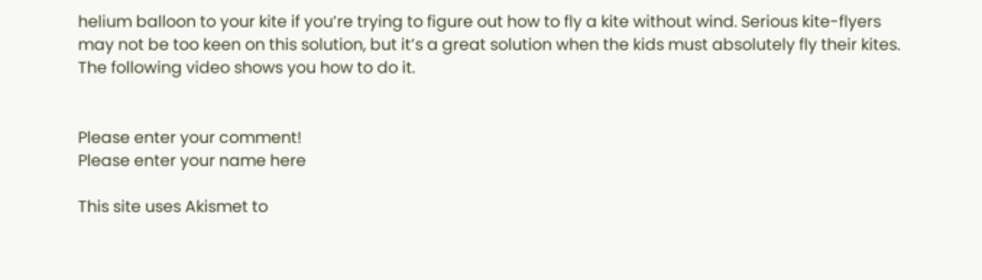helium balloon to your kite if you’re trying to figure out how to fly a kite without wind. Serious kite-flyers may not be too keen on this solution, but it’s a great solution when the kids must absolutely fly their kites. The following video shows you how to do it.


Please enter your comment!
Please enter your name here

This site uses Akismet to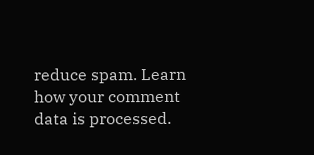reduce spam. Learn how your comment data is processed.